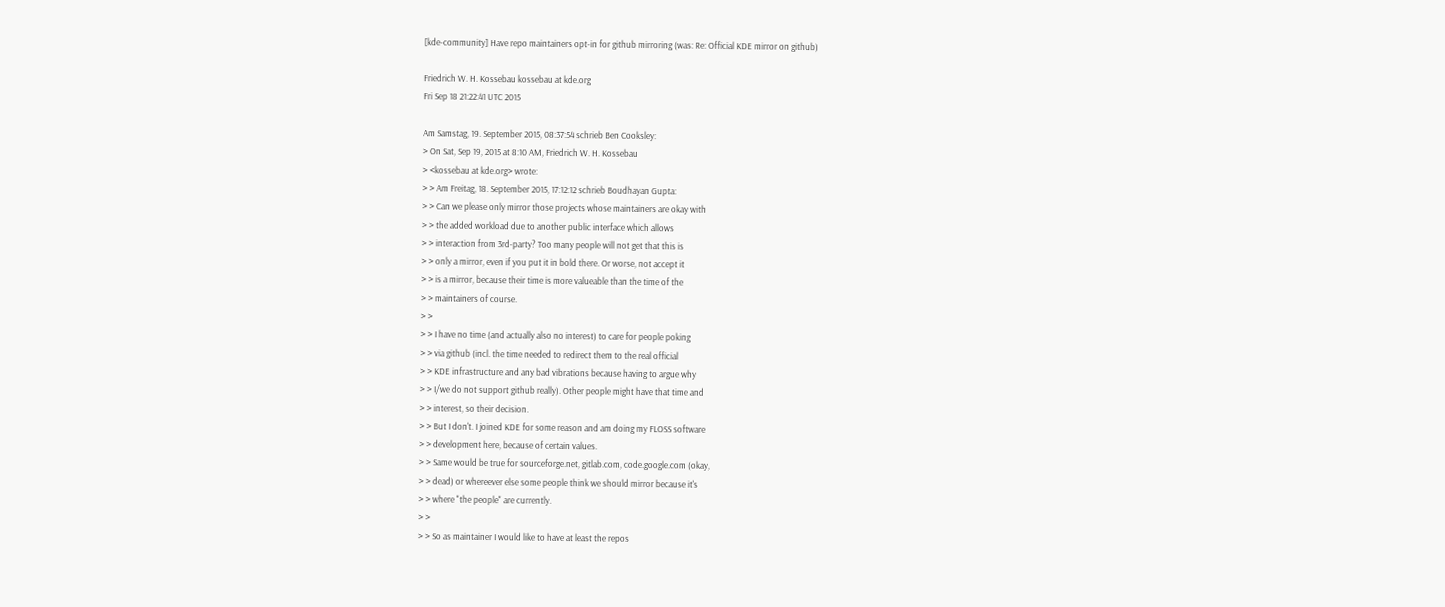[kde-community] Have repo maintainers opt-in for github mirroring (was: Re: Official KDE mirror on github)

Friedrich W. H. Kossebau kossebau at kde.org
Fri Sep 18 21:22:41 UTC 2015

Am Samstag, 19. September 2015, 08:37:54 schrieb Ben Cooksley:
> On Sat, Sep 19, 2015 at 8:10 AM, Friedrich W. H. Kossebau
> <kossebau at kde.org> wrote:
> > Am Freitag, 18. September 2015, 17:12:12 schrieb Boudhayan Gupta:
> > Can we please only mirror those projects whose maintainers are okay with
> > the added workload due to another public interface which allows
> > interaction from 3rd-party? Too many people will not get that this is
> > only a mirror, even if you put it in bold there. Or worse, not accept it
> > is a mirror, because their time is more valueable than the time of the
> > maintainers of course.
> >
> > I have no time (and actually also no interest) to care for people poking
> > via github (incl. the time needed to redirect them to the real official
> > KDE infrastructure and any bad vibrations because having to argue why
> > I/we do not support github really). Other people might have that time and
> > interest, so their decision.
> > But I don't. I joined KDE for some reason and am doing my FLOSS software
> > development here, because of certain values.
> > Same would be true for sourceforge.net, gitlab.com, code.google.com (okay,
> > dead) or whereever else some people think we should mirror because it's
> > where "the people" are currently.
> >
> > So as maintainer I would like to have at least the repos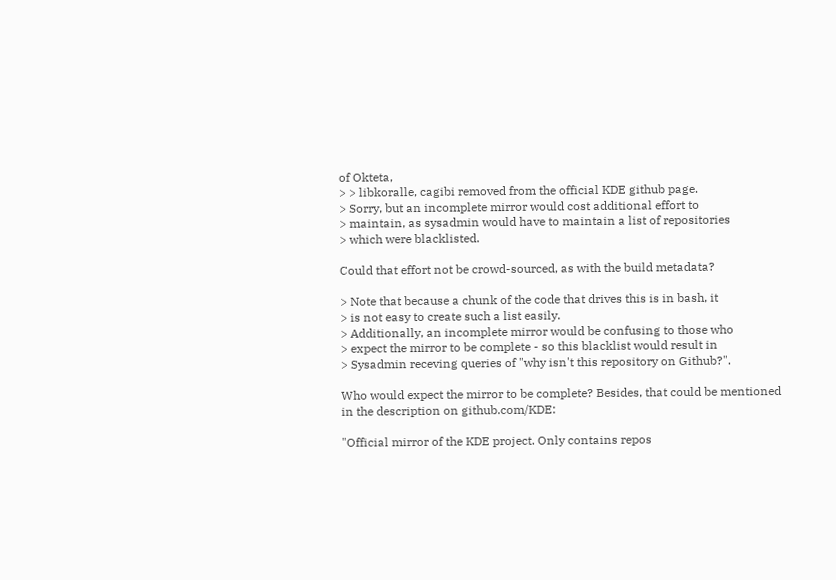of Okteta,
> > libkoralle, cagibi removed from the official KDE github page.
> Sorry, but an incomplete mirror would cost additional effort to
> maintain, as sysadmin would have to maintain a list of repositories
> which were blacklisted.

Could that effort not be crowd-sourced, as with the build metadata?

> Note that because a chunk of the code that drives this is in bash, it
> is not easy to create such a list easily.
> Additionally, an incomplete mirror would be confusing to those who
> expect the mirror to be complete - so this blacklist would result in
> Sysadmin receving queries of "why isn't this repository on Github?".

Who would expect the mirror to be complete? Besides, that could be mentioned
in the description on github.com/KDE:

"Official mirror of the KDE project. Only contains repos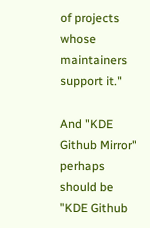of projects whose
maintainers support it."

And "KDE Github Mirror" perhaps should be "KDE Github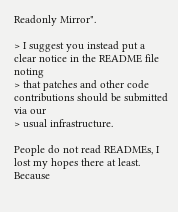Readonly Mirror".

> I suggest you instead put a clear notice in the README file noting
> that patches and other code contributions should be submitted via our
> usual infrastructure.

People do not read READMEs, I lost my hopes there at least. Because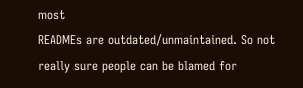most
READMEs are outdated/unmaintained. So not really sure people can be blamed for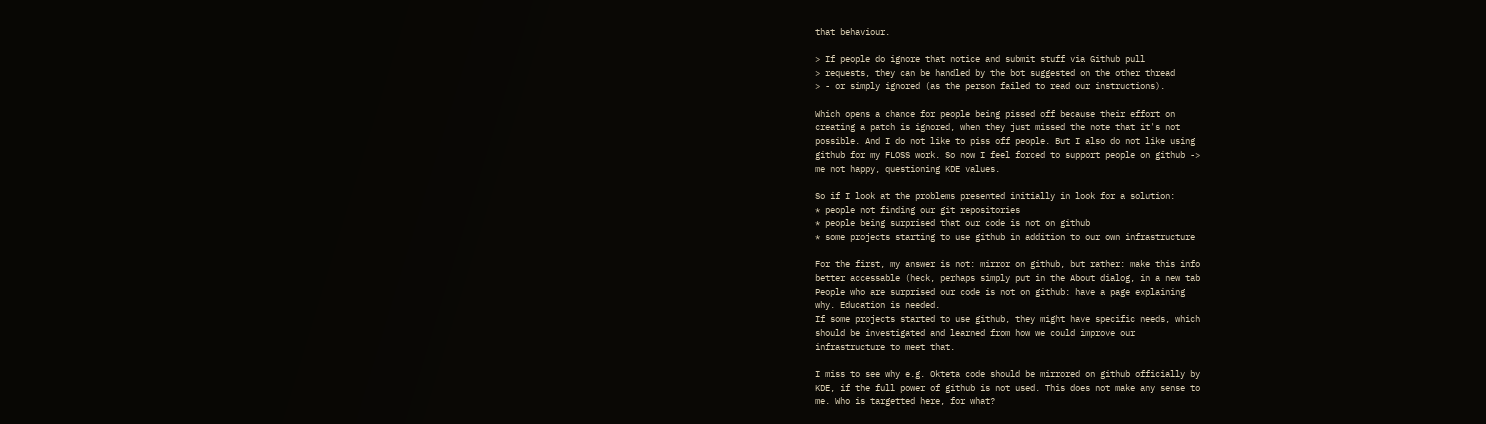that behaviour.

> If people do ignore that notice and submit stuff via Github pull
> requests, they can be handled by the bot suggested on the other thread
> - or simply ignored (as the person failed to read our instructions).

Which opens a chance for people being pissed off because their effort on
creating a patch is ignored, when they just missed the note that it's not
possible. And I do not like to piss off people. But I also do not like using
github for my FLOSS work. So now I feel forced to support people on github ->
me not happy, questioning KDE values.

So if I look at the problems presented initially in look for a solution:
* people not finding our git repositories
* people being surprised that our code is not on github
* some projects starting to use github in addition to our own infrastructure

For the first, my answer is not: mirror on github, but rather: make this info
better accessable (heck, perhaps simply put in the About dialog, in a new tab
People who are surprised our code is not on github: have a page explaining
why. Education is needed.
If some projects started to use github, they might have specific needs, which
should be investigated and learned from how we could improve our
infrastructure to meet that.

I miss to see why e.g. Okteta code should be mirrored on github officially by
KDE, if the full power of github is not used. This does not make any sense to
me. Who is targetted here, for what?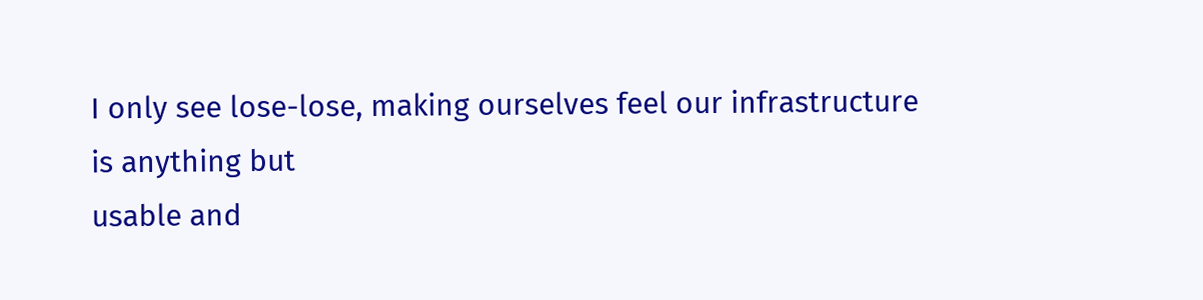I only see lose-lose, making ourselves feel our infrastructure is anything but
usable and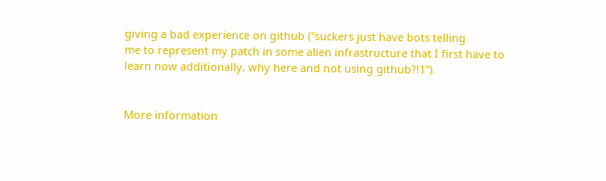giving a bad experience on github ("suckers just have bots telling
me to represent my patch in some alien infrastructure that I first have to
learn now additionally, why here and not using github?!1").


More information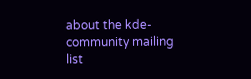about the kde-community mailing list